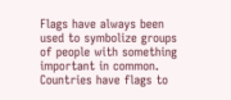Flags have always been used to symbolize groups of people with something important in common. Countries have flags to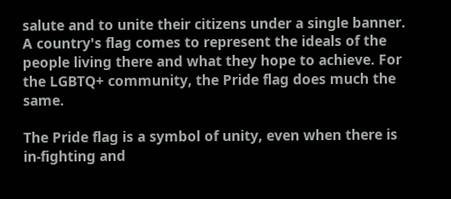salute and to unite their citizens under a single banner. A country's flag comes to represent the ideals of the people living there and what they hope to achieve. For the LGBTQ+ community, the Pride flag does much the same.

The Pride flag is a symbol of unity, even when there is in-fighting and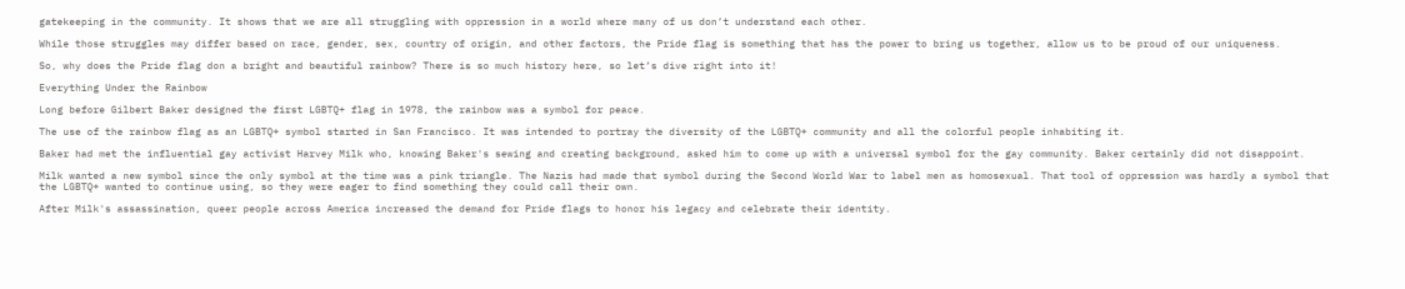gatekeeping in the community. It shows that we are all struggling with oppression in a world where many of us don’t understand each other.

While those struggles may differ based on race, gender, sex, country of origin, and other factors, the Pride flag is something that has the power to bring us together, allow us to be proud of our uniqueness.

So, why does the Pride flag don a bright and beautiful rainbow? There is so much history here, so let’s dive right into it!

Everything Under the Rainbow

Long before Gilbert Baker designed the first LGBTQ+ flag in 1978, the rainbow was a symbol for peace.

The use of the rainbow flag as an LGBTQ+ symbol started in San Francisco. It was intended to portray the diversity of the LGBTQ+ community and all the colorful people inhabiting it.

Baker had met the influential gay activist Harvey Milk who, knowing Baker's sewing and creating background, asked him to come up with a universal symbol for the gay community. Baker certainly did not disappoint.

Milk wanted a new symbol since the only symbol at the time was a pink triangle. The Nazis had made that symbol during the Second World War to label men as homosexual. That tool of oppression was hardly a symbol that the LGBTQ+ wanted to continue using, so they were eager to find something they could call their own.

After Milk's assassination, queer people across America increased the demand for Pride flags to honor his legacy and celebrate their identity.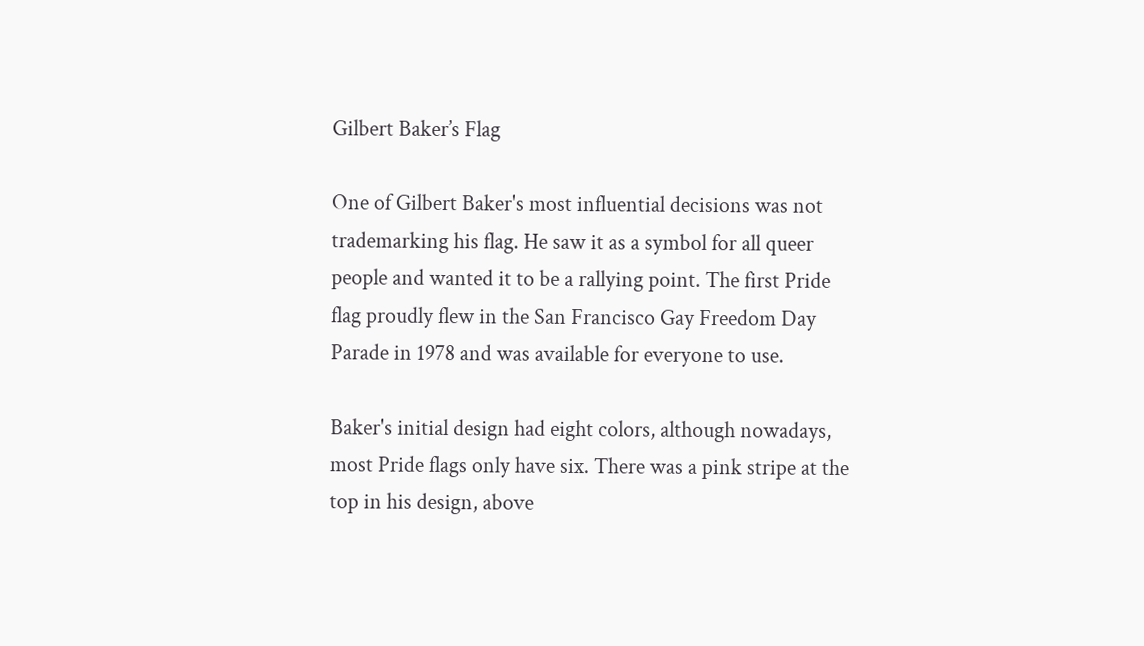Gilbert Baker’s Flag

One of Gilbert Baker's most influential decisions was not trademarking his flag. He saw it as a symbol for all queer people and wanted it to be a rallying point. The first Pride flag proudly flew in the San Francisco Gay Freedom Day Parade in 1978 and was available for everyone to use.

Baker's initial design had eight colors, although nowadays, most Pride flags only have six. There was a pink stripe at the top in his design, above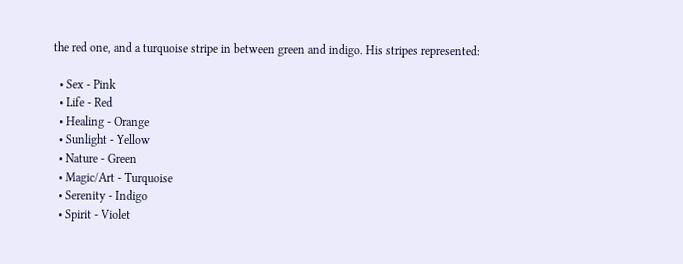the red one, and a turquoise stripe in between green and indigo. His stripes represented:

  • Sex - Pink
  • Life - Red
  • Healing - Orange
  • Sunlight - Yellow
  • Nature - Green
  • Magic/Art - Turquoise
  • Serenity - Indigo
  • Spirit - Violet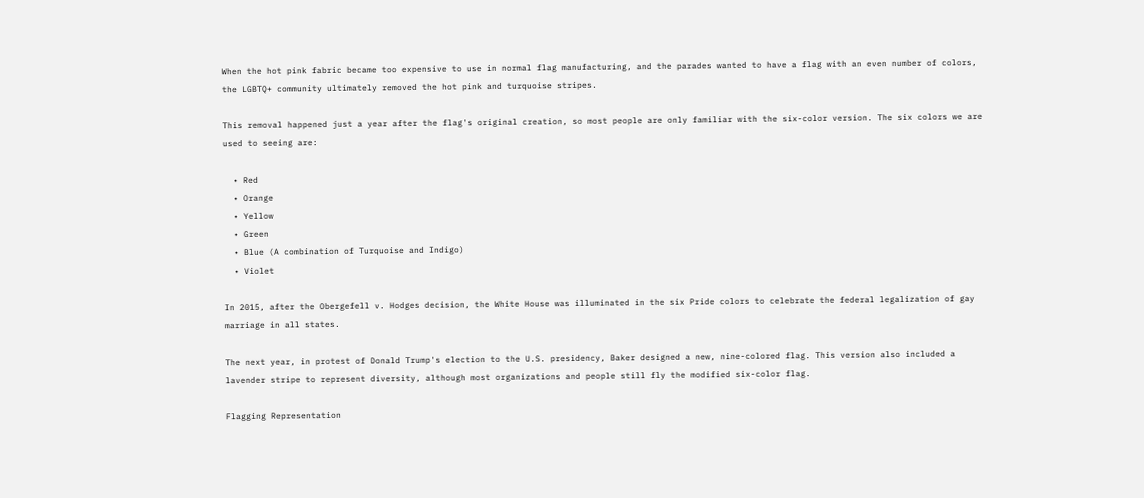When the hot pink fabric became too expensive to use in normal flag manufacturing, and the parades wanted to have a flag with an even number of colors, the LGBTQ+ community ultimately removed the hot pink and turquoise stripes.

This removal happened just a year after the flag's original creation, so most people are only familiar with the six-color version. The six colors we are used to seeing are:

  • Red
  • Orange
  • Yellow
  • Green
  • Blue (A combination of Turquoise and Indigo)
  • Violet

In 2015, after the Obergefell v. Hodges decision, the White House was illuminated in the six Pride colors to celebrate the federal legalization of gay marriage in all states.

The next year, in protest of Donald Trump's election to the U.S. presidency, Baker designed a new, nine-colored flag. This version also included a lavender stripe to represent diversity, although most organizations and people still fly the modified six-color flag.

Flagging Representation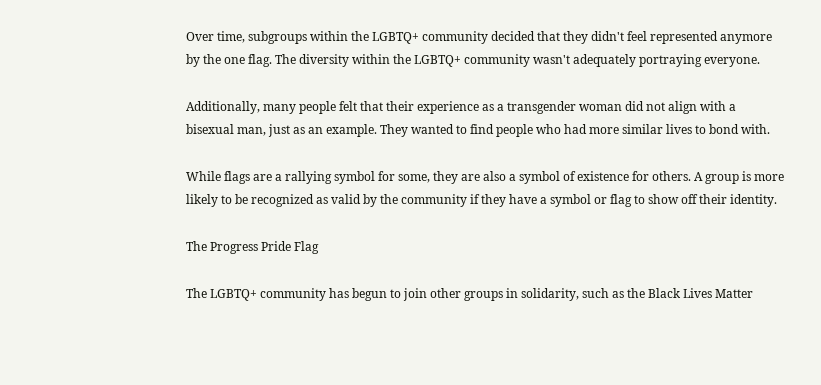Over time, subgroups within the LGBTQ+ community decided that they didn't feel represented anymore by the one flag. The diversity within the LGBTQ+ community wasn't adequately portraying everyone.

Additionally, many people felt that their experience as a transgender woman did not align with a bisexual man, just as an example. They wanted to find people who had more similar lives to bond with.

While flags are a rallying symbol for some, they are also a symbol of existence for others. A group is more likely to be recognized as valid by the community if they have a symbol or flag to show off their identity.

The Progress Pride Flag

The LGBTQ+ community has begun to join other groups in solidarity, such as the Black Lives Matter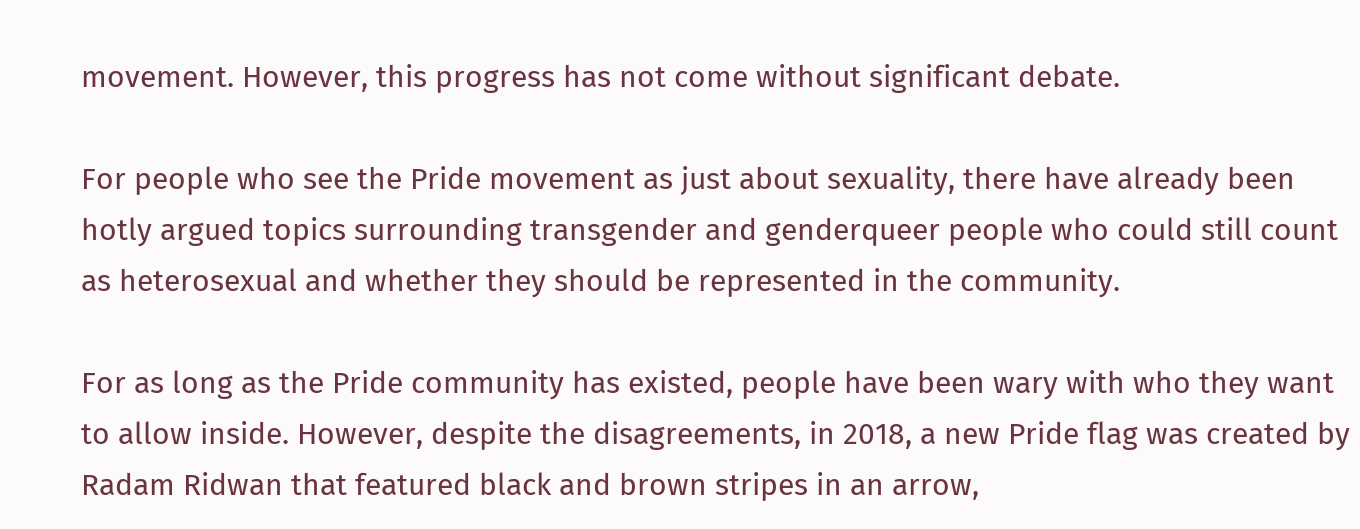movement. However, this progress has not come without significant debate.

For people who see the Pride movement as just about sexuality, there have already been hotly argued topics surrounding transgender and genderqueer people who could still count as heterosexual and whether they should be represented in the community.

For as long as the Pride community has existed, people have been wary with who they want to allow inside. However, despite the disagreements, in 2018, a new Pride flag was created by Radam Ridwan that featured black and brown stripes in an arrow,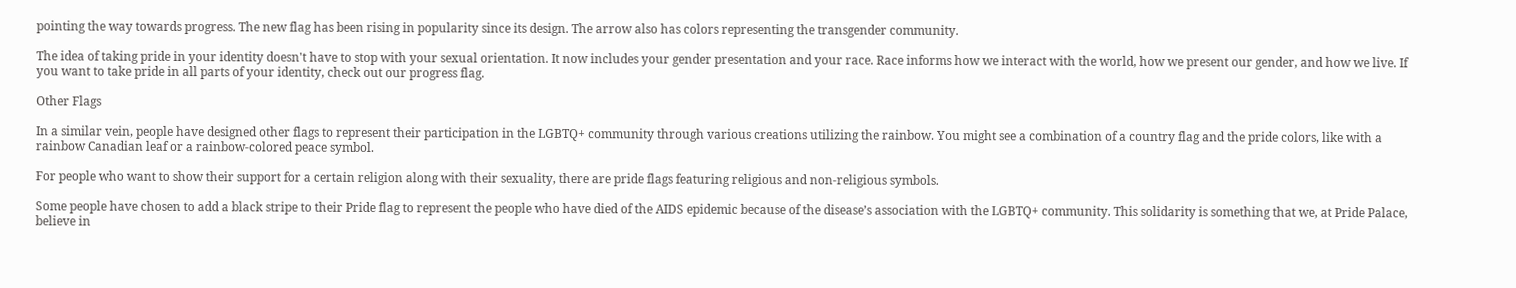pointing the way towards progress. The new flag has been rising in popularity since its design. The arrow also has colors representing the transgender community.

The idea of taking pride in your identity doesn't have to stop with your sexual orientation. It now includes your gender presentation and your race. Race informs how we interact with the world, how we present our gender, and how we live. If you want to take pride in all parts of your identity, check out our progress flag.

Other Flags

In a similar vein, people have designed other flags to represent their participation in the LGBTQ+ community through various creations utilizing the rainbow. You might see a combination of a country flag and the pride colors, like with a rainbow Canadian leaf or a rainbow-colored peace symbol.

For people who want to show their support for a certain religion along with their sexuality, there are pride flags featuring religious and non-religious symbols.

Some people have chosen to add a black stripe to their Pride flag to represent the people who have died of the AIDS epidemic because of the disease’s association with the LGBTQ+ community. This solidarity is something that we, at Pride Palace, believe in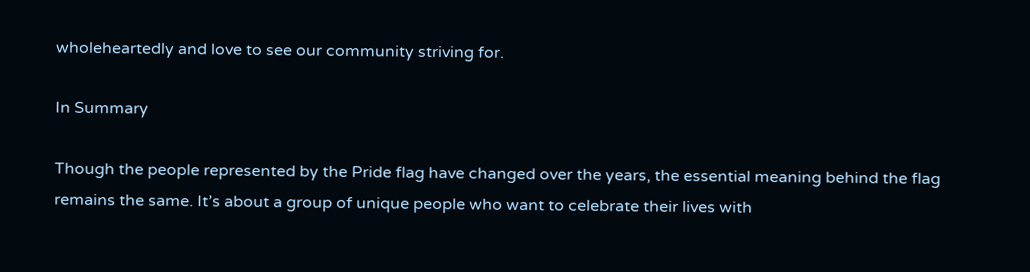wholeheartedly and love to see our community striving for.

In Summary

Though the people represented by the Pride flag have changed over the years, the essential meaning behind the flag remains the same. It’s about a group of unique people who want to celebrate their lives with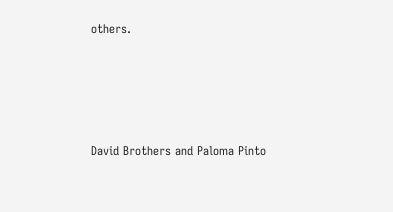others.





David Brothers and Paloma Pinto